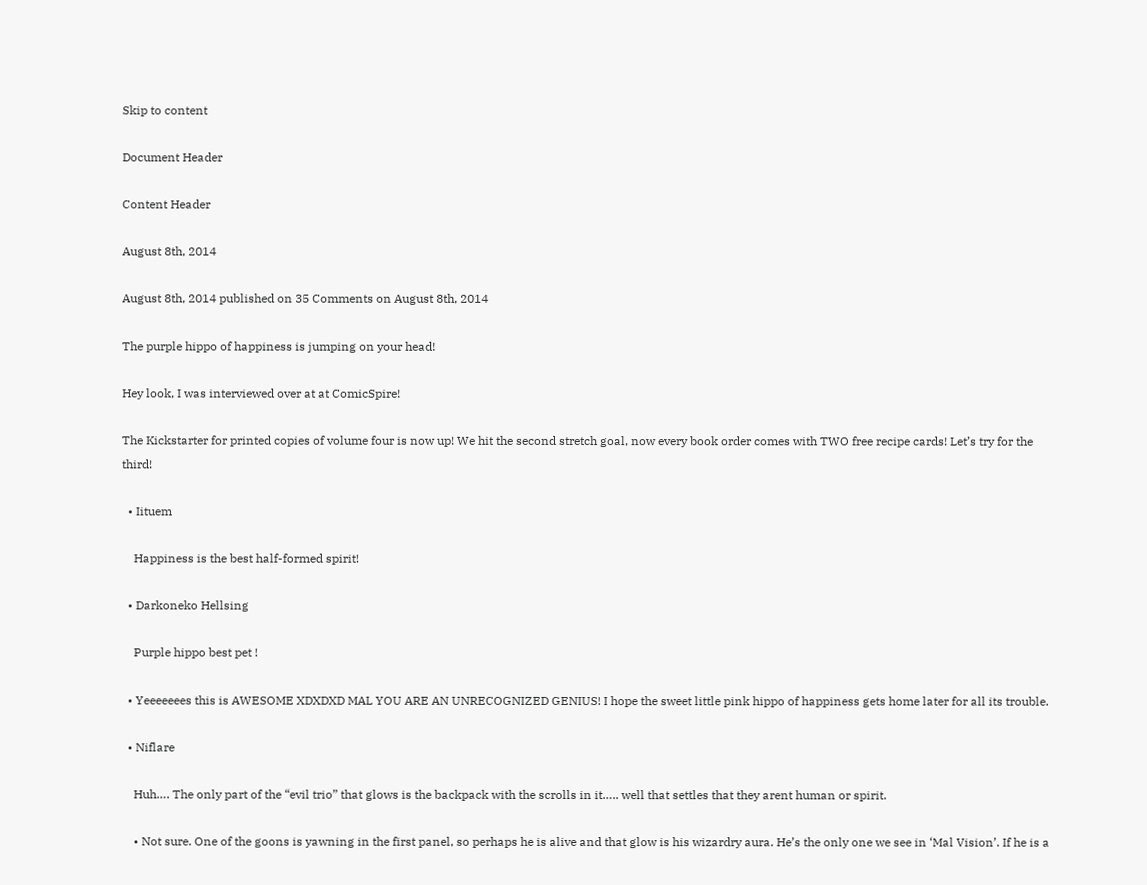Skip to content

Document Header

Content Header

August 8th, 2014

August 8th, 2014 published on 35 Comments on August 8th, 2014

The purple hippo of happiness is jumping on your head!

Hey look, I was interviewed over at at ComicSpire!

The Kickstarter for printed copies of volume four is now up! We hit the second stretch goal, now every book order comes with TWO free recipe cards! Let’s try for the third!

  • Iituem

    Happiness is the best half-formed spirit!

  • Darkoneko Hellsing

    Purple hippo best pet !

  • Yeeeeeees this is AWESOME XDXDXD MAL YOU ARE AN UNRECOGNIZED GENIUS! I hope the sweet little pink hippo of happiness gets home later for all its trouble.

  • Niflare

    Huh…. The only part of the “evil trio” that glows is the backpack with the scrolls in it….. well that settles that they arent human or spirit.

    • Not sure. One of the goons is yawning in the first panel, so perhaps he is alive and that glow is his wizardry aura. He’s the only one we see in ‘Mal Vision’. If he is a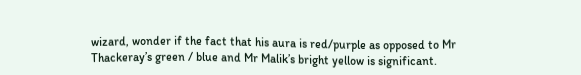wizard, wonder if the fact that his aura is red/purple as opposed to Mr Thackeray’s green / blue and Mr Malik’s bright yellow is significant.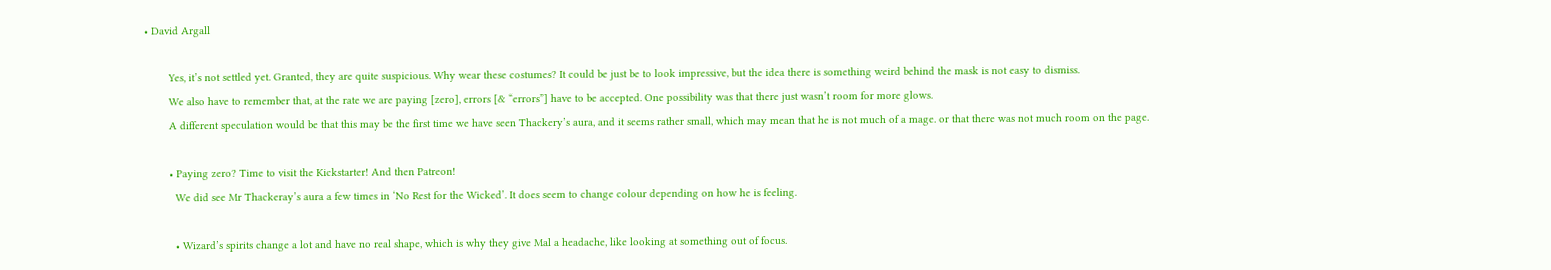• David Argall

        Yes, it’s not settled yet. Granted, they are quite suspicious. Why wear these costumes? It could be just be to look impressive, but the idea there is something weird behind the mask is not easy to dismiss.
        We also have to remember that, at the rate we are paying [zero], errors [& “errors”] have to be accepted. One possibility was that there just wasn’t room for more glows.
        A different speculation would be that this may be the first time we have seen Thackery’s aura, and it seems rather small, which may mean that he is not much of a mage. or that there was not much room on the page.

        • Paying zero? Time to visit the Kickstarter! And then Patreon!
          We did see Mr Thackeray’s aura a few times in ‘No Rest for the Wicked’. It does seem to change colour depending on how he is feeling.

          • Wizard’s spirits change a lot and have no real shape, which is why they give Mal a headache, like looking at something out of focus.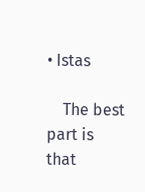• Istas

    The best part is that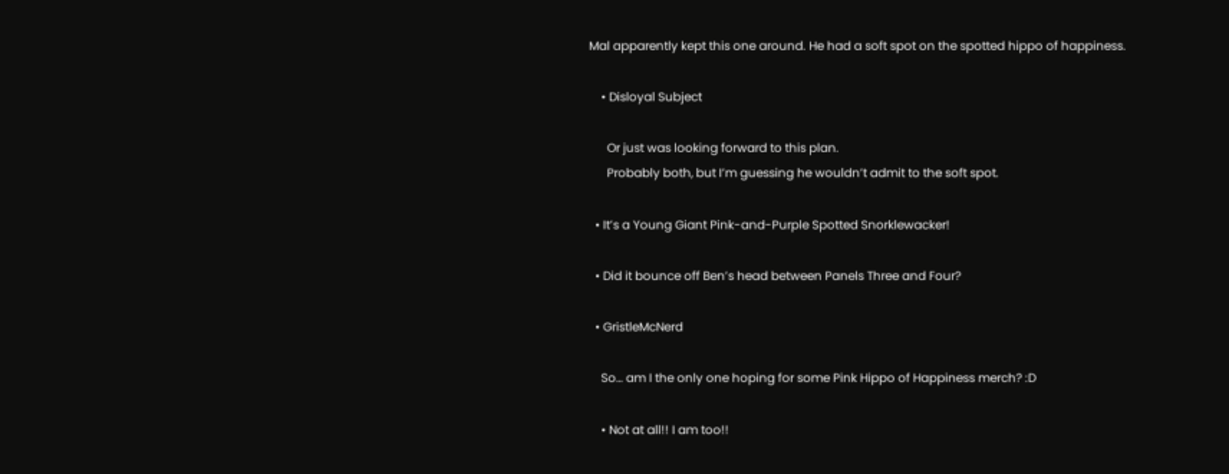Mal apparently kept this one around. He had a soft spot on the spotted hippo of happiness.

    • Disloyal Subject

      Or just was looking forward to this plan.
      Probably both, but I’m guessing he wouldn’t admit to the soft spot.

  • It’s a Young Giant Pink-and-Purple Spotted Snorklewacker!

  • Did it bounce off Ben’s head between Panels Three and Four?

  • GristleMcNerd

    So… am I the only one hoping for some Pink Hippo of Happiness merch? :D

    • Not at all!! I am too!!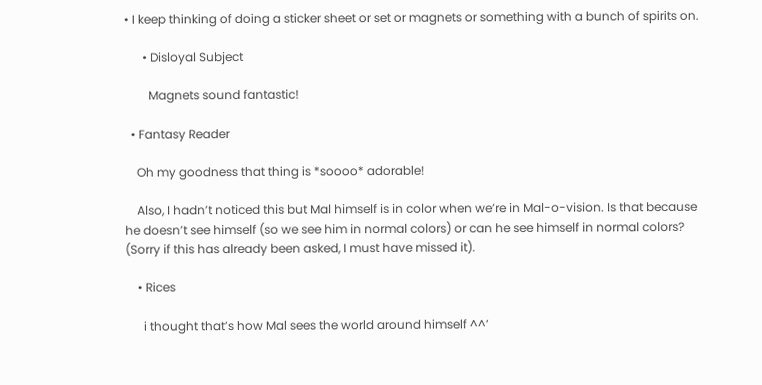• I keep thinking of doing a sticker sheet or set or magnets or something with a bunch of spirits on.

      • Disloyal Subject

        Magnets sound fantastic!

  • Fantasy Reader

    Oh my goodness that thing is *soooo* adorable!

    Also, I hadn’t noticed this but Mal himself is in color when we’re in Mal-o-vision. Is that because he doesn’t see himself (so we see him in normal colors) or can he see himself in normal colors? (Sorry if this has already been asked, I must have missed it).

    • Rices

      i thought that’s how Mal sees the world around himself ^^’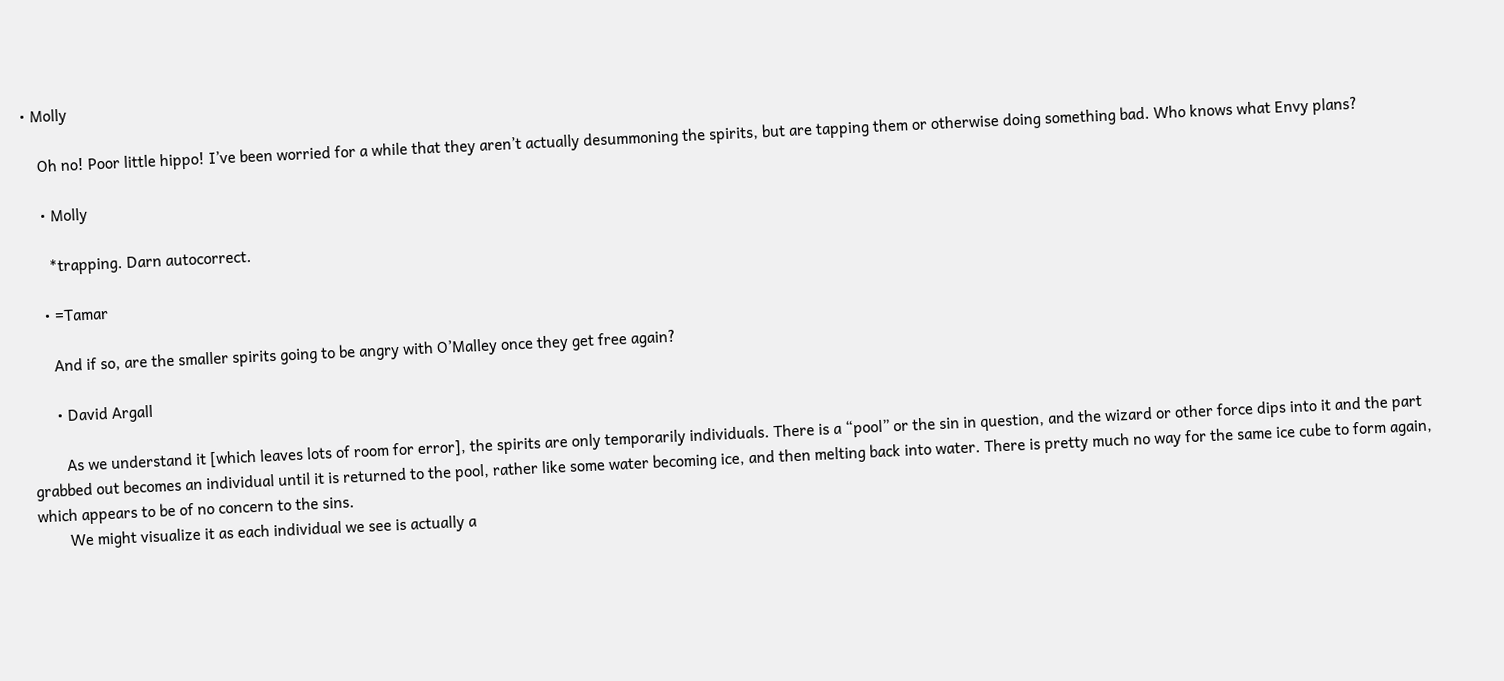• Molly

    Oh no! Poor little hippo! I’ve been worried for a while that they aren’t actually desummoning the spirits, but are tapping them or otherwise doing something bad. Who knows what Envy plans?

    • Molly

      *trapping. Darn autocorrect.

    • =Tamar

      And if so, are the smaller spirits going to be angry with O’Malley once they get free again?

      • David Argall

        As we understand it [which leaves lots of room for error], the spirits are only temporarily individuals. There is a “pool” or the sin in question, and the wizard or other force dips into it and the part grabbed out becomes an individual until it is returned to the pool, rather like some water becoming ice, and then melting back into water. There is pretty much no way for the same ice cube to form again, which appears to be of no concern to the sins.
        We might visualize it as each individual we see is actually a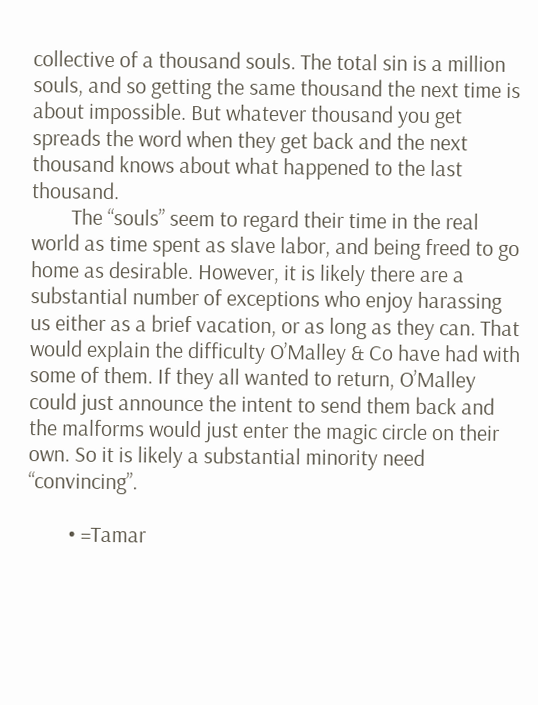collective of a thousand souls. The total sin is a million souls, and so getting the same thousand the next time is about impossible. But whatever thousand you get spreads the word when they get back and the next thousand knows about what happened to the last thousand.
        The “souls” seem to regard their time in the real world as time spent as slave labor, and being freed to go home as desirable. However, it is likely there are a substantial number of exceptions who enjoy harassing us either as a brief vacation, or as long as they can. That would explain the difficulty O’Malley & Co have had with some of them. If they all wanted to return, O’Malley could just announce the intent to send them back and the malforms would just enter the magic circle on their own. So it is likely a substantial minority need “convincing”.

        • =Tamar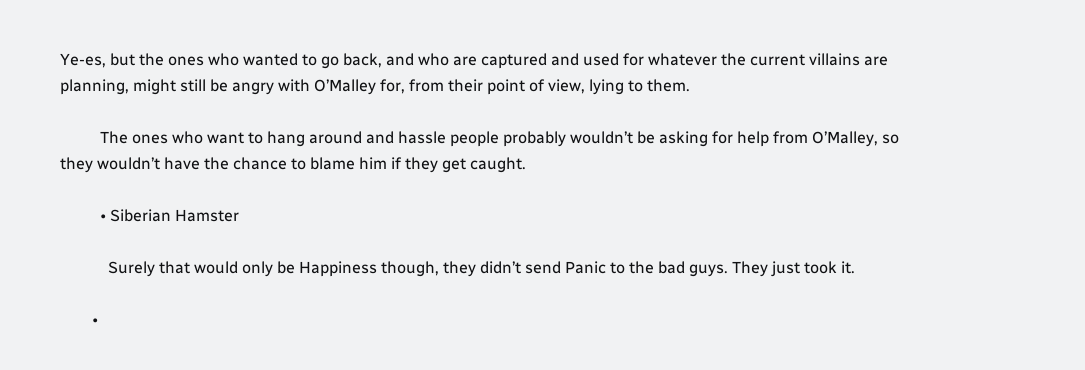Ye-es, but the ones who wanted to go back, and who are captured and used for whatever the current villains are planning, might still be angry with O’Malley for, from their point of view, lying to them.

          The ones who want to hang around and hassle people probably wouldn’t be asking for help from O’Malley, so they wouldn’t have the chance to blame him if they get caught.

          • Siberian Hamster

            Surely that would only be Happiness though, they didn’t send Panic to the bad guys. They just took it.

        •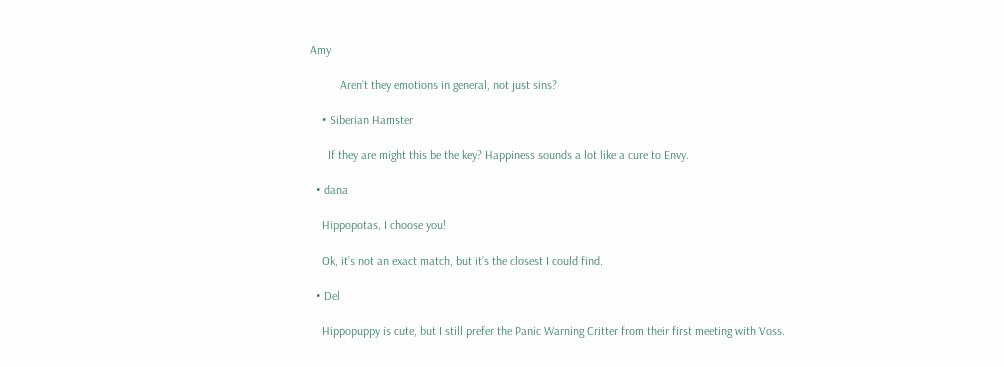Amy

          Aren’t they emotions in general, not just sins?

    • Siberian Hamster

      If they are might this be the key? Happiness sounds a lot like a cure to Envy.

  • dana

    Hippopotas, I choose you!

    Ok, it’s not an exact match, but it’s the closest I could find.

  • Del

    Hippopuppy is cute, but I still prefer the Panic Warning Critter from their first meeting with Voss.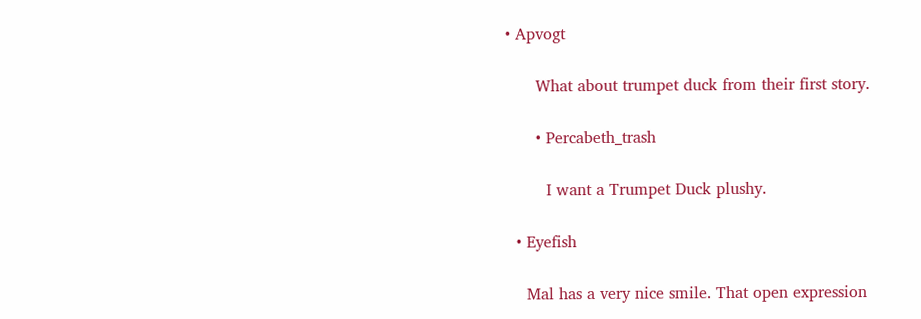• Apvogt

      What about trumpet duck from their first story.

      • Percabeth_trash

        I want a Trumpet Duck plushy.

  • Eyefish

    Mal has a very nice smile. That open expression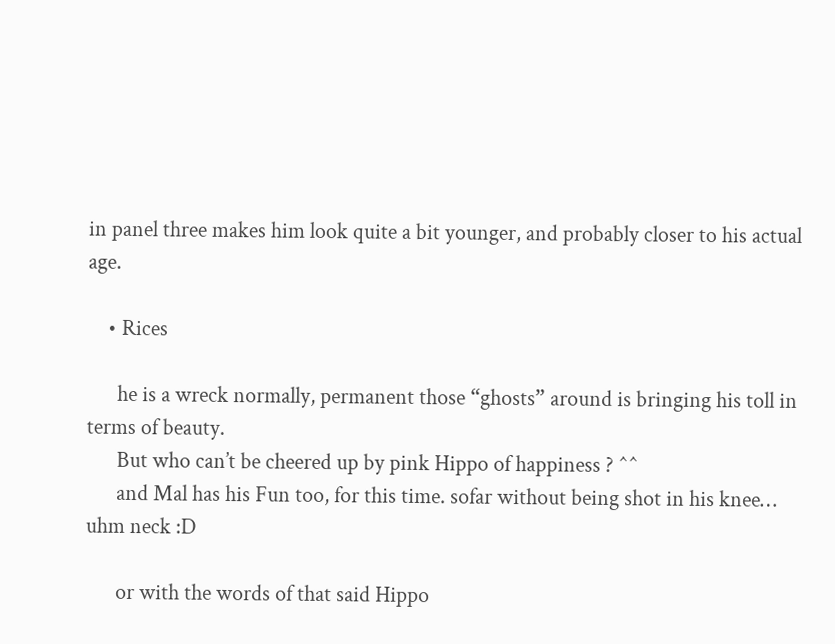in panel three makes him look quite a bit younger, and probably closer to his actual age.

    • Rices

      he is a wreck normally, permanent those “ghosts” around is bringing his toll in terms of beauty.
      But who can’t be cheered up by pink Hippo of happiness ? ^^
      and Mal has his Fun too, for this time. sofar without being shot in his knee… uhm neck :D

      or with the words of that said Hippo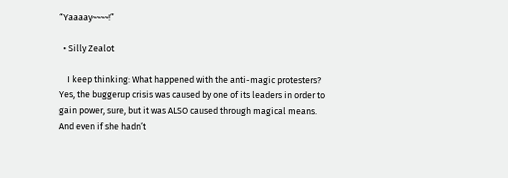“Yaaaay~~~~!”

  • Silly Zealot

    I keep thinking: What happened with the anti-magic protesters? Yes, the buggerup crisis was caused by one of its leaders in order to gain power, sure, but it was ALSO caused through magical means. And even if she hadn’t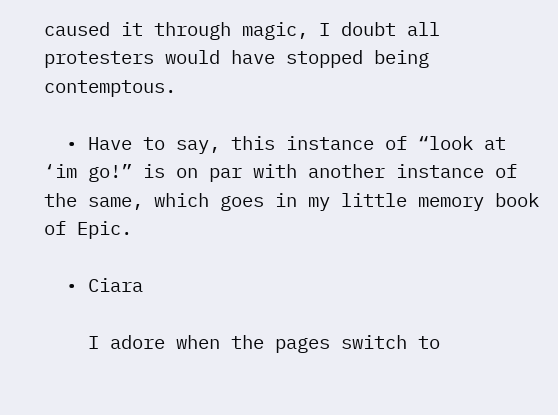caused it through magic, I doubt all protesters would have stopped being contemptous.

  • Have to say, this instance of “look at ‘im go!” is on par with another instance of the same, which goes in my little memory book of Epic.

  • Ciara

    I adore when the pages switch to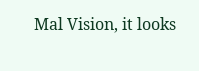Mal Vision, it looks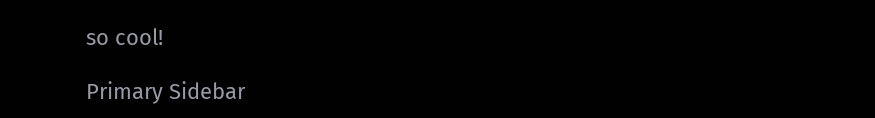so cool!

Primary Sidebar